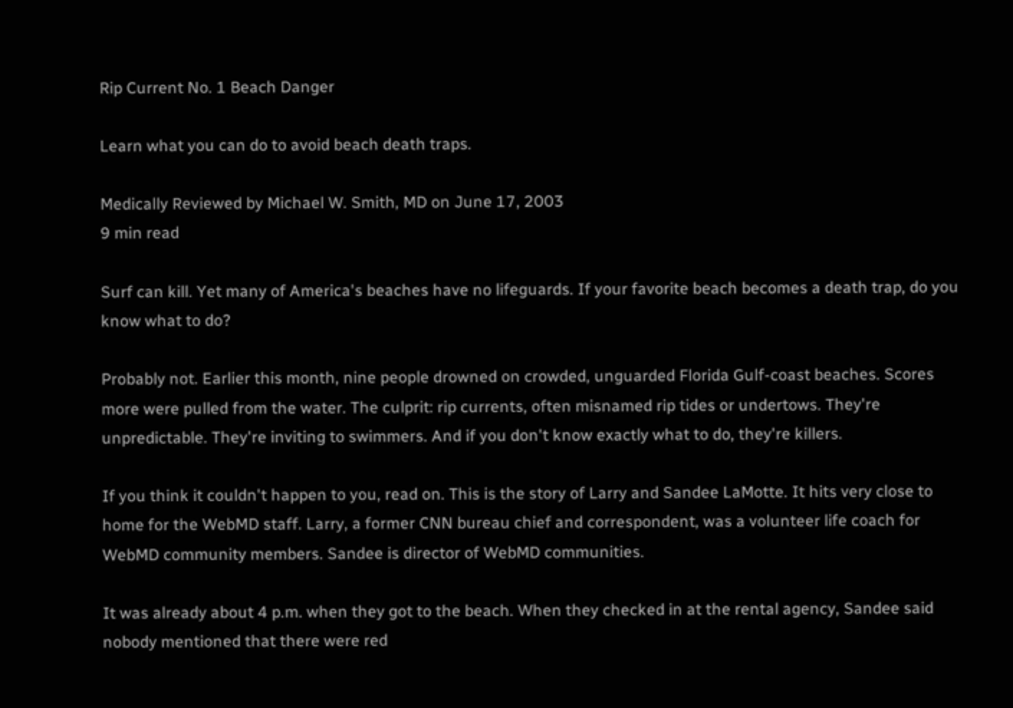Rip Current No. 1 Beach Danger

Learn what you can do to avoid beach death traps.

Medically Reviewed by Michael W. Smith, MD on June 17, 2003
9 min read

Surf can kill. Yet many of America's beaches have no lifeguards. If your favorite beach becomes a death trap, do you know what to do?

Probably not. Earlier this month, nine people drowned on crowded, unguarded Florida Gulf-coast beaches. Scores more were pulled from the water. The culprit: rip currents, often misnamed rip tides or undertows. They're unpredictable. They're inviting to swimmers. And if you don't know exactly what to do, they're killers.

If you think it couldn't happen to you, read on. This is the story of Larry and Sandee LaMotte. It hits very close to home for the WebMD staff. Larry, a former CNN bureau chief and correspondent, was a volunteer life coach for WebMD community members. Sandee is director of WebMD communities.

It was already about 4 p.m. when they got to the beach. When they checked in at the rental agency, Sandee said nobody mentioned that there were red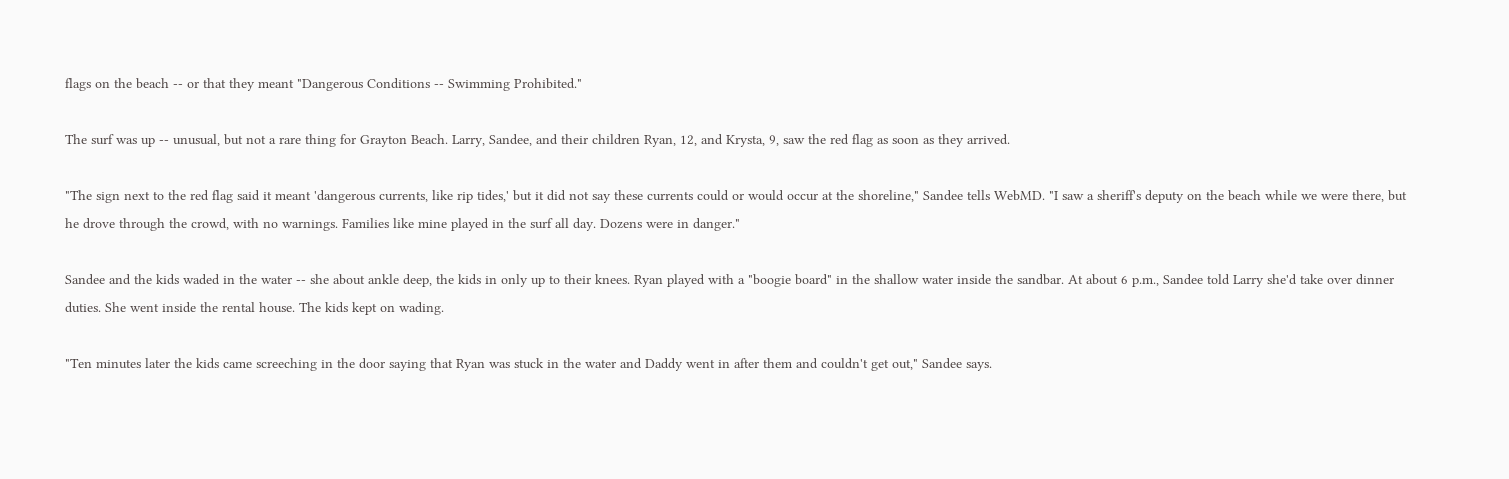flags on the beach -- or that they meant "Dangerous Conditions -- Swimming Prohibited."

The surf was up -- unusual, but not a rare thing for Grayton Beach. Larry, Sandee, and their children Ryan, 12, and Krysta, 9, saw the red flag as soon as they arrived.

"The sign next to the red flag said it meant 'dangerous currents, like rip tides,' but it did not say these currents could or would occur at the shoreline," Sandee tells WebMD. "I saw a sheriff's deputy on the beach while we were there, but he drove through the crowd, with no warnings. Families like mine played in the surf all day. Dozens were in danger."

Sandee and the kids waded in the water -- she about ankle deep, the kids in only up to their knees. Ryan played with a "boogie board" in the shallow water inside the sandbar. At about 6 p.m., Sandee told Larry she'd take over dinner duties. She went inside the rental house. The kids kept on wading.

"Ten minutes later the kids came screeching in the door saying that Ryan was stuck in the water and Daddy went in after them and couldn't get out," Sandee says.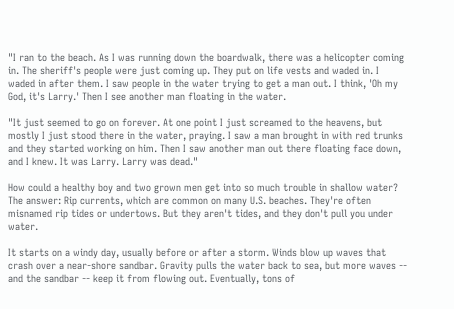"I ran to the beach. As I was running down the boardwalk, there was a helicopter coming in. The sheriff's people were just coming up. They put on life vests and waded in. I waded in after them. I saw people in the water trying to get a man out. I think, 'Oh my God, it's Larry.' Then I see another man floating in the water.

"It just seemed to go on forever. At one point I just screamed to the heavens, but mostly I just stood there in the water, praying. I saw a man brought in with red trunks and they started working on him. Then I saw another man out there floating face down, and I knew. It was Larry. Larry was dead."

How could a healthy boy and two grown men get into so much trouble in shallow water? The answer: Rip currents, which are common on many U.S. beaches. They're often misnamed rip tides or undertows. But they aren't tides, and they don't pull you under water.

It starts on a windy day, usually before or after a storm. Winds blow up waves that crash over a near-shore sandbar. Gravity pulls the water back to sea, but more waves -- and the sandbar -- keep it from flowing out. Eventually, tons of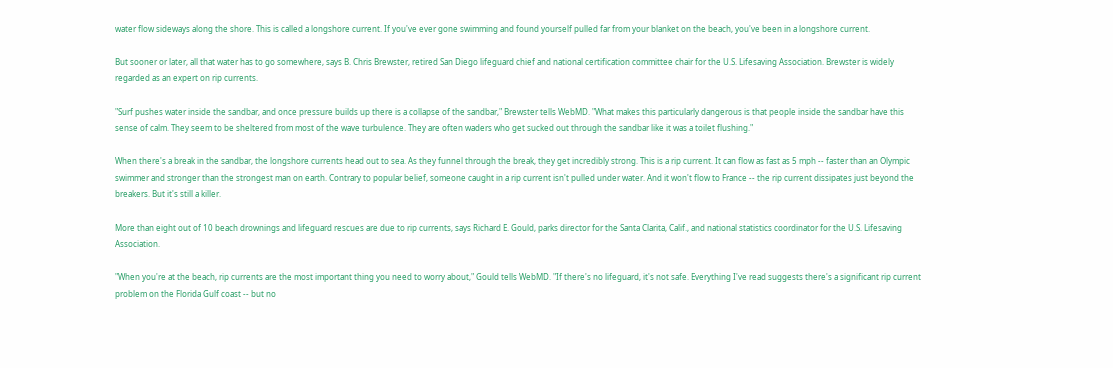water flow sideways along the shore. This is called a longshore current. If you've ever gone swimming and found yourself pulled far from your blanket on the beach, you've been in a longshore current.

But sooner or later, all that water has to go somewhere, says B. Chris Brewster, retired San Diego lifeguard chief and national certification committee chair for the U.S. Lifesaving Association. Brewster is widely regarded as an expert on rip currents.

"Surf pushes water inside the sandbar, and once pressure builds up there is a collapse of the sandbar," Brewster tells WebMD. "What makes this particularly dangerous is that people inside the sandbar have this sense of calm. They seem to be sheltered from most of the wave turbulence. They are often waders who get sucked out through the sandbar like it was a toilet flushing."

When there's a break in the sandbar, the longshore currents head out to sea. As they funnel through the break, they get incredibly strong. This is a rip current. It can flow as fast as 5 mph -- faster than an Olympic swimmer and stronger than the strongest man on earth. Contrary to popular belief, someone caught in a rip current isn't pulled under water. And it won't flow to France -- the rip current dissipates just beyond the breakers. But it's still a killer.

More than eight out of 10 beach drownings and lifeguard rescues are due to rip currents, says Richard E. Gould, parks director for the Santa Clarita, Calif., and national statistics coordinator for the U.S. Lifesaving Association.

"When you're at the beach, rip currents are the most important thing you need to worry about," Gould tells WebMD. "If there's no lifeguard, it's not safe. Everything I've read suggests there's a significant rip current problem on the Florida Gulf coast -- but no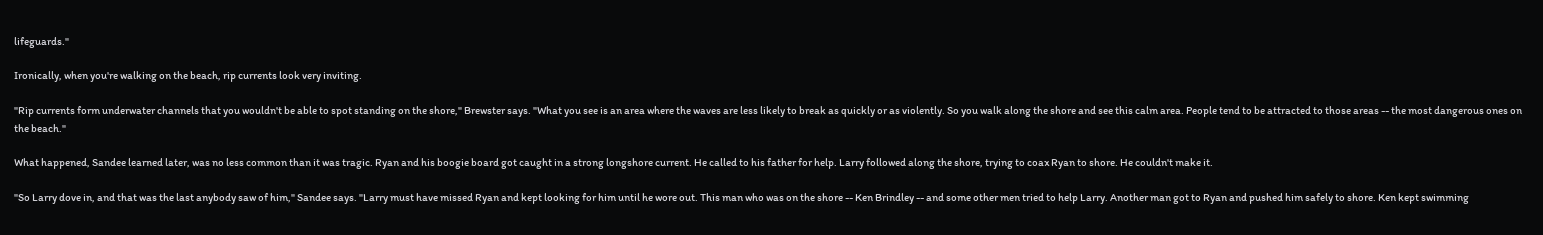lifeguards."

Ironically, when you're walking on the beach, rip currents look very inviting.

"Rip currents form underwater channels that you wouldn't be able to spot standing on the shore," Brewster says. "What you see is an area where the waves are less likely to break as quickly or as violently. So you walk along the shore and see this calm area. People tend to be attracted to those areas -- the most dangerous ones on the beach."

What happened, Sandee learned later, was no less common than it was tragic. Ryan and his boogie board got caught in a strong longshore current. He called to his father for help. Larry followed along the shore, trying to coax Ryan to shore. He couldn't make it.

"So Larry dove in, and that was the last anybody saw of him," Sandee says. "Larry must have missed Ryan and kept looking for him until he wore out. This man who was on the shore -- Ken Brindley -- and some other men tried to help Larry. Another man got to Ryan and pushed him safely to shore. Ken kept swimming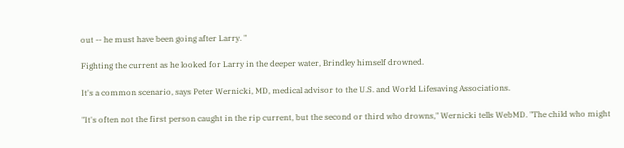out -- he must have been going after Larry. "

Fighting the current as he looked for Larry in the deeper water, Brindley himself drowned.

It's a common scenario, says Peter Wernicki, MD, medical advisor to the U.S. and World Lifesaving Associations.

"It's often not the first person caught in the rip current, but the second or third who drowns," Wernicki tells WebMD. "The child who might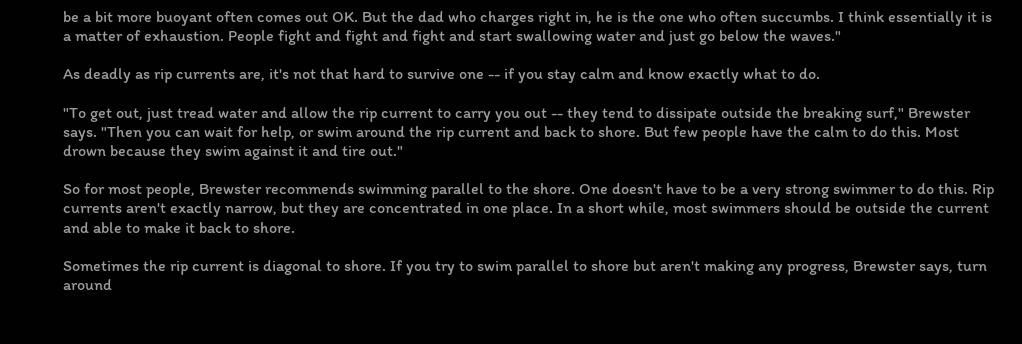be a bit more buoyant often comes out OK. But the dad who charges right in, he is the one who often succumbs. I think essentially it is a matter of exhaustion. People fight and fight and fight and start swallowing water and just go below the waves."

As deadly as rip currents are, it's not that hard to survive one -- if you stay calm and know exactly what to do.

"To get out, just tread water and allow the rip current to carry you out -- they tend to dissipate outside the breaking surf," Brewster says. "Then you can wait for help, or swim around the rip current and back to shore. But few people have the calm to do this. Most drown because they swim against it and tire out."

So for most people, Brewster recommends swimming parallel to the shore. One doesn't have to be a very strong swimmer to do this. Rip currents aren't exactly narrow, but they are concentrated in one place. In a short while, most swimmers should be outside the current and able to make it back to shore.

Sometimes the rip current is diagonal to shore. If you try to swim parallel to shore but aren't making any progress, Brewster says, turn around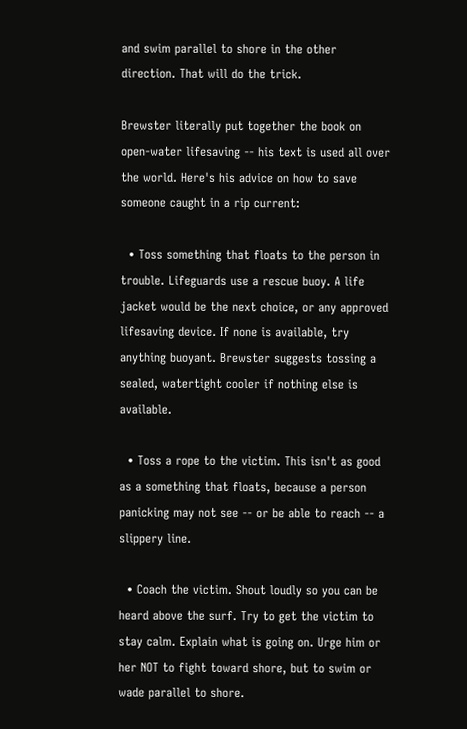and swim parallel to shore in the other direction. That will do the trick.

Brewster literally put together the book on open-water lifesaving -- his text is used all over the world. Here's his advice on how to save someone caught in a rip current:

  • Toss something that floats to the person in trouble. Lifeguards use a rescue buoy. A life jacket would be the next choice, or any approved lifesaving device. If none is available, try anything buoyant. Brewster suggests tossing a sealed, watertight cooler if nothing else is available.

  • Toss a rope to the victim. This isn't as good as a something that floats, because a person panicking may not see -- or be able to reach -- a slippery line.

  • Coach the victim. Shout loudly so you can be heard above the surf. Try to get the victim to stay calm. Explain what is going on. Urge him or her NOT to fight toward shore, but to swim or wade parallel to shore.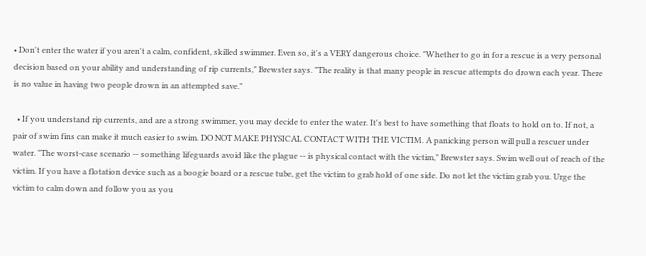• Don't enter the water if you aren't a calm, confident, skilled swimmer. Even so, it's a VERY dangerous choice. "Whether to go in for a rescue is a very personal decision based on your ability and understanding of rip currents," Brewster says. "The reality is that many people in rescue attempts do drown each year. There is no value in having two people drown in an attempted save."

  • If you understand rip currents, and are a strong swimmer, you may decide to enter the water. It's best to have something that floats to hold on to. If not, a pair of swim fins can make it much easier to swim. DO NOT MAKE PHYSICAL CONTACT WITH THE VICTIM. A panicking person will pull a rescuer under water. "The worst-case scenario -- something lifeguards avoid like the plague -- is physical contact with the victim," Brewster says. Swim well out of reach of the victim. If you have a flotation device such as a boogie board or a rescue tube, get the victim to grab hold of one side. Do not let the victim grab you. Urge the victim to calm down and follow you as you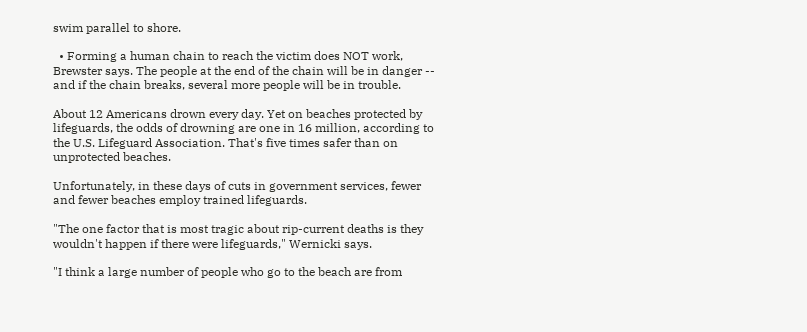swim parallel to shore.

  • Forming a human chain to reach the victim does NOT work, Brewster says. The people at the end of the chain will be in danger -- and if the chain breaks, several more people will be in trouble.

About 12 Americans drown every day. Yet on beaches protected by lifeguards, the odds of drowning are one in 16 million, according to the U.S. Lifeguard Association. That's five times safer than on unprotected beaches.

Unfortunately, in these days of cuts in government services, fewer and fewer beaches employ trained lifeguards.

"The one factor that is most tragic about rip-current deaths is they wouldn't happen if there were lifeguards," Wernicki says.

"I think a large number of people who go to the beach are from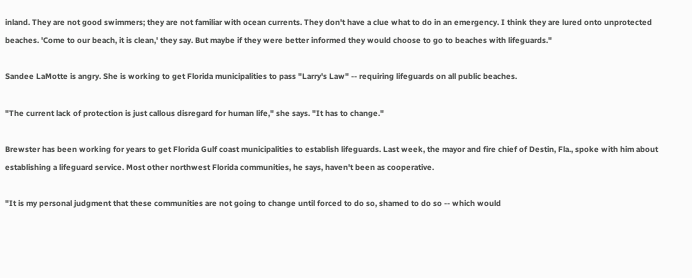inland. They are not good swimmers; they are not familiar with ocean currents. They don't have a clue what to do in an emergency. I think they are lured onto unprotected beaches. 'Come to our beach, it is clean,' they say. But maybe if they were better informed they would choose to go to beaches with lifeguards."

Sandee LaMotte is angry. She is working to get Florida municipalities to pass "Larry's Law" -- requiring lifeguards on all public beaches.

"The current lack of protection is just callous disregard for human life," she says. "It has to change."

Brewster has been working for years to get Florida Gulf coast municipalities to establish lifeguards. Last week, the mayor and fire chief of Destin, Fla., spoke with him about establishing a lifeguard service. Most other northwest Florida communities, he says, haven't been as cooperative.

"It is my personal judgment that these communities are not going to change until forced to do so, shamed to do so -- which would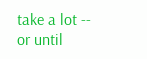take a lot -- or until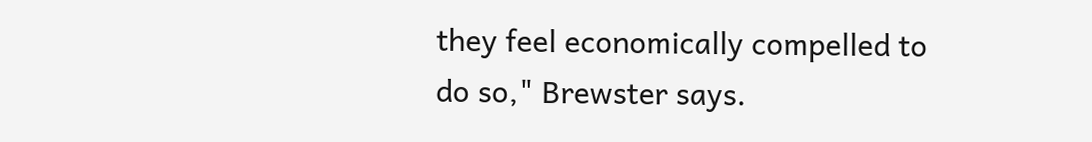they feel economically compelled to do so," Brewster says.